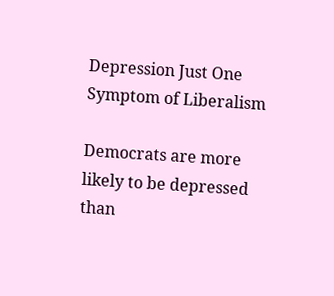Depression Just One Symptom of Liberalism

Democrats are more likely to be depressed than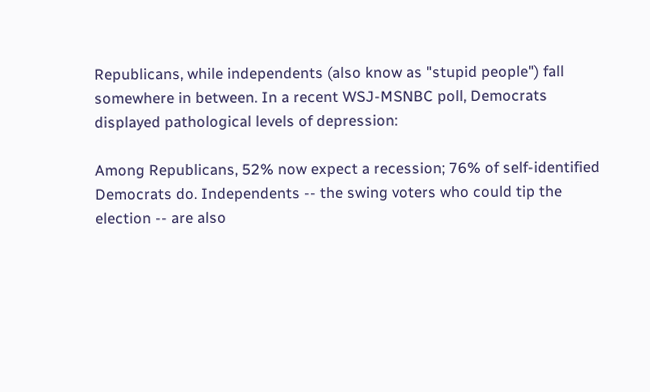Republicans, while independents (also know as "stupid people") fall somewhere in between. In a recent WSJ-MSNBC poll, Democrats displayed pathological levels of depression:

Among Republicans, 52% now expect a recession; 76% of self-identified Democrats do. Independents -- the swing voters who could tip the election -- are also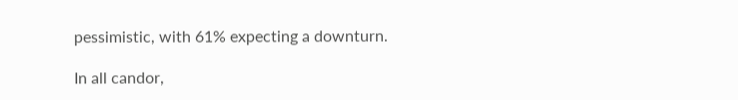pessimistic, with 61% expecting a downturn.

In all candor,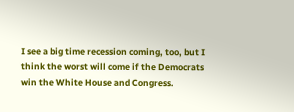I see a big time recession coming, too, but I think the worst will come if the Democrats win the White House and Congress.